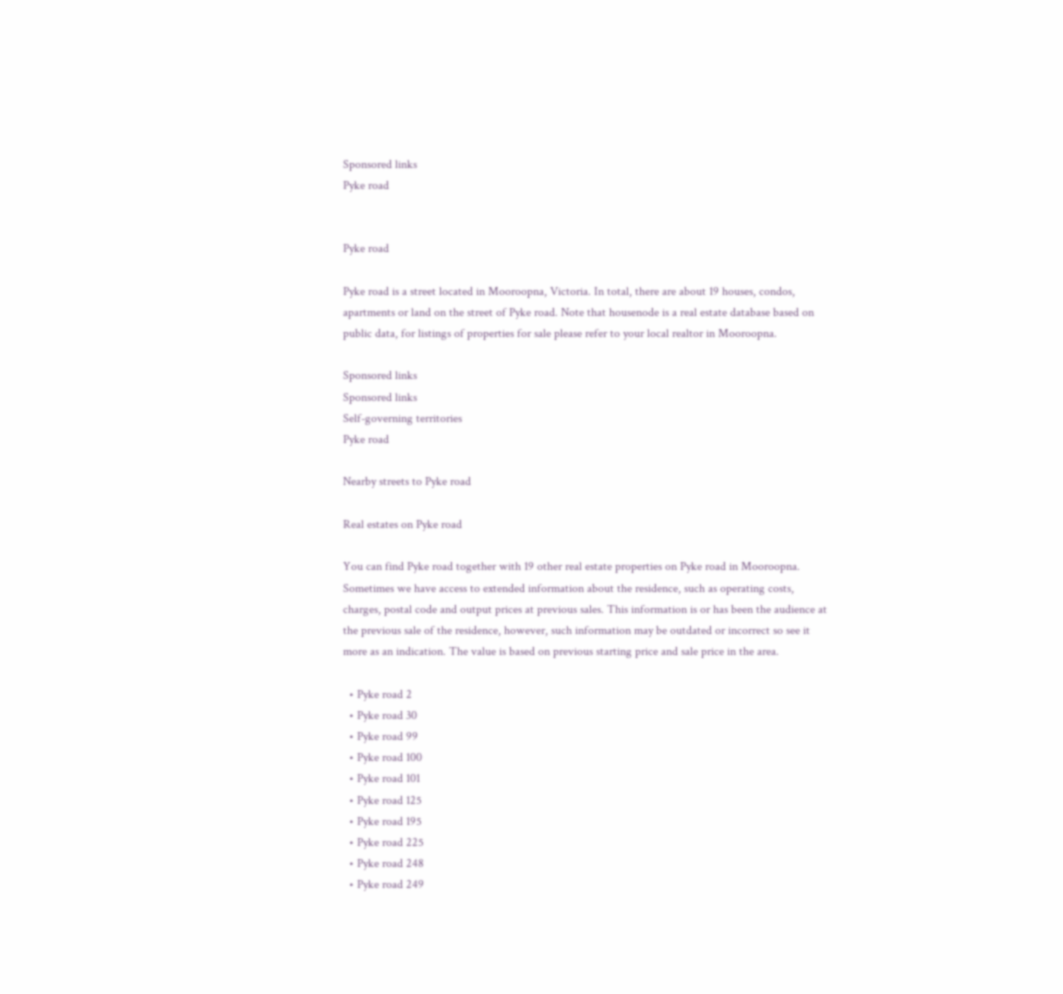Sponsored links
Pyke road


Pyke road

Pyke road is a street located in Mooroopna, Victoria. In total, there are about 19 houses, condos, apartments or land on the street of Pyke road. Note that housenode is a real estate database based on public data, for listings of properties for sale please refer to your local realtor in Mooroopna.

Sponsored links
Sponsored links
Self-governing territories
Pyke road

Nearby streets to Pyke road

Real estates on Pyke road

You can find Pyke road together with 19 other real estate properties on Pyke road in Mooroopna. Sometimes we have access to extended information about the residence, such as operating costs, charges, postal code and output prices at previous sales. This information is or has been the audience at the previous sale of the residence, however, such information may be outdated or incorrect so see it more as an indication. The value is based on previous starting price and sale price in the area.

  • Pyke road 2
  • Pyke road 30
  • Pyke road 99
  • Pyke road 100
  • Pyke road 101
  • Pyke road 125
  • Pyke road 195
  • Pyke road 225
  • Pyke road 248
  • Pyke road 249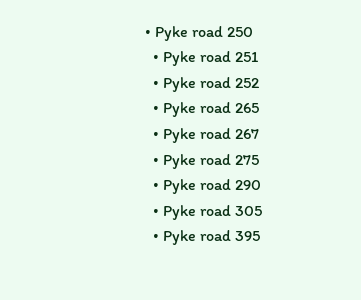• Pyke road 250
  • Pyke road 251
  • Pyke road 252
  • Pyke road 265
  • Pyke road 267
  • Pyke road 275
  • Pyke road 290
  • Pyke road 305
  • Pyke road 395